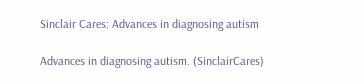Sinclair Cares: Advances in diagnosing autism

Advances in diagnosing autism. (SinclairCares)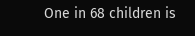One in 68 children is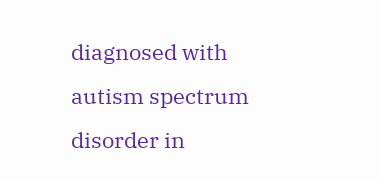diagnosed with autism spectrum disorder in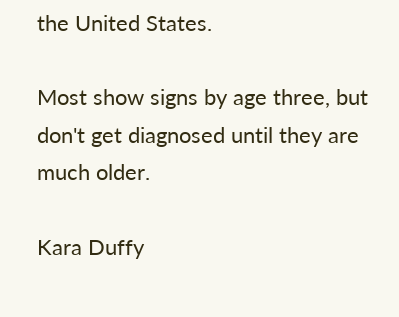the United States.

Most show signs by age three, but don't get diagnosed until they are much older.

Kara Duffy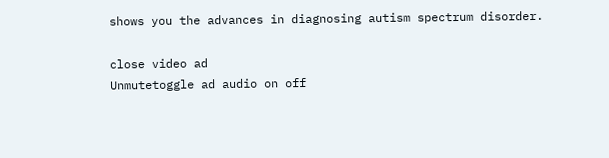shows you the advances in diagnosing autism spectrum disorder.

close video ad
Unmutetoggle ad audio on off